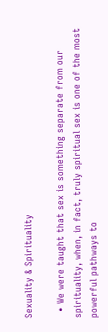Sexuality & Spirituality

  • We were taught that sex is something separate from our spirituality, when, in fact, truly spiritual sex is one of the most powerful pathways to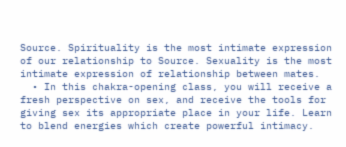Source. Spirituality is the most intimate expression of our relationship to Source. Sexuality is the most intimate expression of relationship between mates.
  • In this chakra-opening class, you will receive a fresh perspective on sex, and receive the tools for giving sex its appropriate place in your life. Learn to blend energies which create powerful intimacy.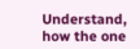Understand, how the one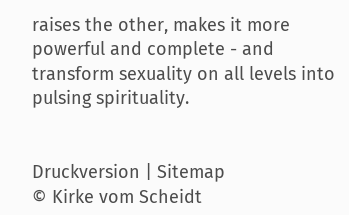raises the other, makes it more powerful and complete - and transform sexuality on all levels into pulsing spirituality.


Druckversion | Sitemap
© Kirke vom Scheidt